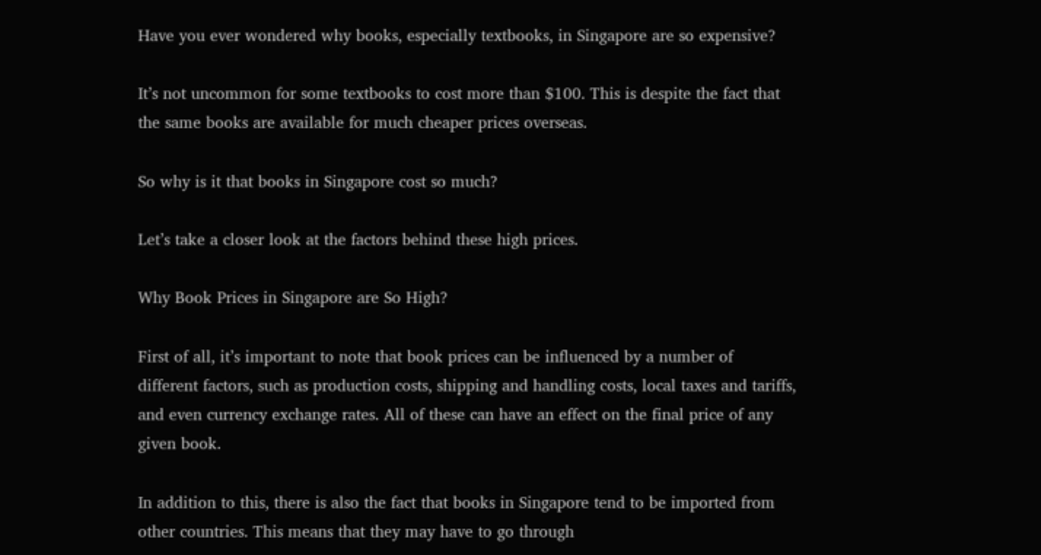Have you ever wondered why books, especially textbooks, in Singapore are so expensive?

It’s not uncommon for some textbooks to cost more than $100. This is despite the fact that the same books are available for much cheaper prices overseas.

So why is it that books in Singapore cost so much?

Let’s take a closer look at the factors behind these high prices.

Why Book Prices in Singapore are So High?

First of all, it’s important to note that book prices can be influenced by a number of different factors, such as production costs, shipping and handling costs, local taxes and tariffs, and even currency exchange rates. All of these can have an effect on the final price of any given book.

In addition to this, there is also the fact that books in Singapore tend to be imported from other countries. This means that they may have to go through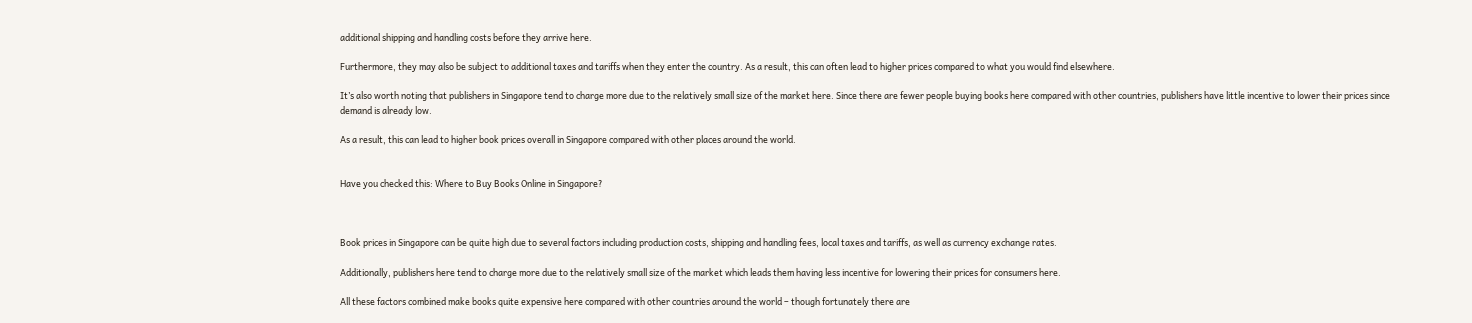additional shipping and handling costs before they arrive here.

Furthermore, they may also be subject to additional taxes and tariffs when they enter the country. As a result, this can often lead to higher prices compared to what you would find elsewhere.

It’s also worth noting that publishers in Singapore tend to charge more due to the relatively small size of the market here. Since there are fewer people buying books here compared with other countries, publishers have little incentive to lower their prices since demand is already low.

As a result, this can lead to higher book prices overall in Singapore compared with other places around the world.


Have you checked this: Where to Buy Books Online in Singapore?



Book prices in Singapore can be quite high due to several factors including production costs, shipping and handling fees, local taxes and tariffs, as well as currency exchange rates.

Additionally, publishers here tend to charge more due to the relatively small size of the market which leads them having less incentive for lowering their prices for consumers here.

All these factors combined make books quite expensive here compared with other countries around the world – though fortunately there are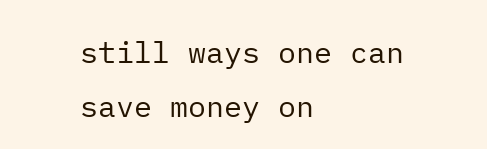still ways one can save money on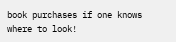book purchases if one knows where to look!